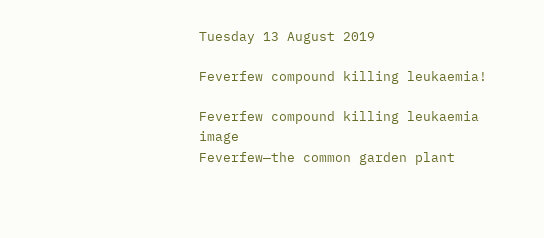Tuesday 13 August 2019

Feverfew compound killing leukaemia!

Feverfew compound killing leukaemia image
Feverfew—the common garden plant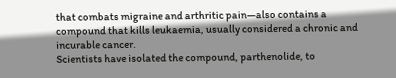that combats migraine and arthritic pain—also contains a compound that kills leukaemia, usually considered a chronic and incurable cancer.
Scientists have isolated the compound, parthenolide, to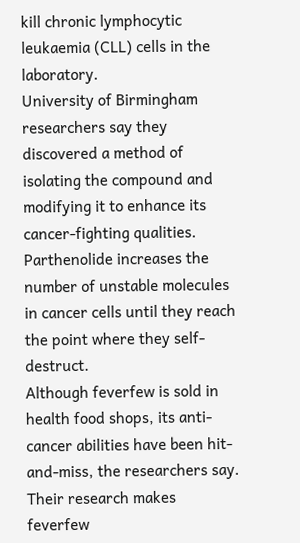kill chronic lymphocytic leukaemia (CLL) cells in the laboratory.
University of Birmingham researchers say they discovered a method of isolating the compound and modifying it to enhance its cancer-fighting qualities. Parthenolide increases the number of unstable molecules in cancer cells until they reach the point where they self-destruct.
Although feverfew is sold in health food shops, its anti-cancer abilities have been hit-and-miss, the researchers say. Their research makes feverfew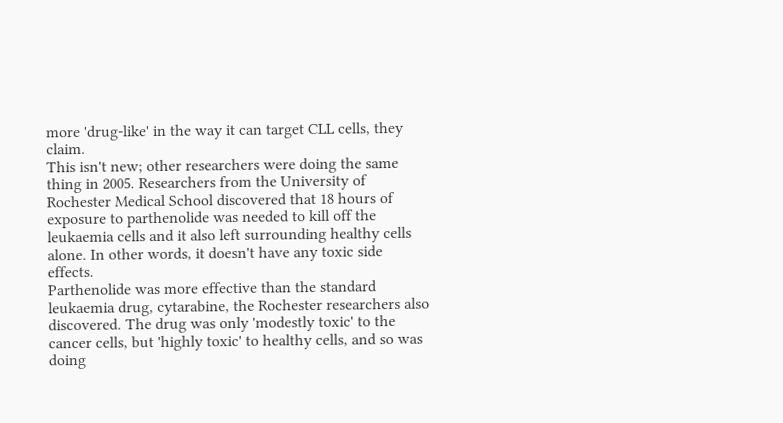more 'drug-like' in the way it can target CLL cells, they claim.
This isn't new; other researchers were doing the same thing in 2005. Researchers from the University of Rochester Medical School discovered that 18 hours of exposure to parthenolide was needed to kill off the leukaemia cells and it also left surrounding healthy cells alone. In other words, it doesn't have any toxic side effects.
Parthenolide was more effective than the standard leukaemia drug, cytarabine, the Rochester researchers also discovered. The drug was only 'modestly toxic' to the cancer cells, but 'highly toxic' to healthy cells, and so was doing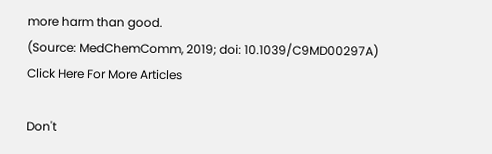more harm than good.
(Source: MedChemComm, 2019; doi: 10.1039/C9MD00297A)
Click Here For More Articles

Don't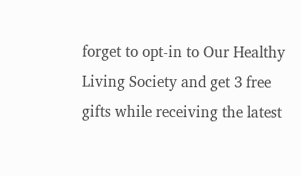forget to opt-in to Our Healthy Living Society and get 3 free gifts while receiving the latest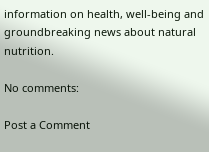information on health, well-being and groundbreaking news about natural nutrition.

No comments:

Post a Comment